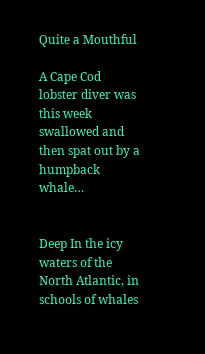Quite a Mouthful

A Cape Cod lobster diver was this week swallowed and then spat out by a humpback whale…


Deep In the icy waters of the North Atlantic, in schools of whales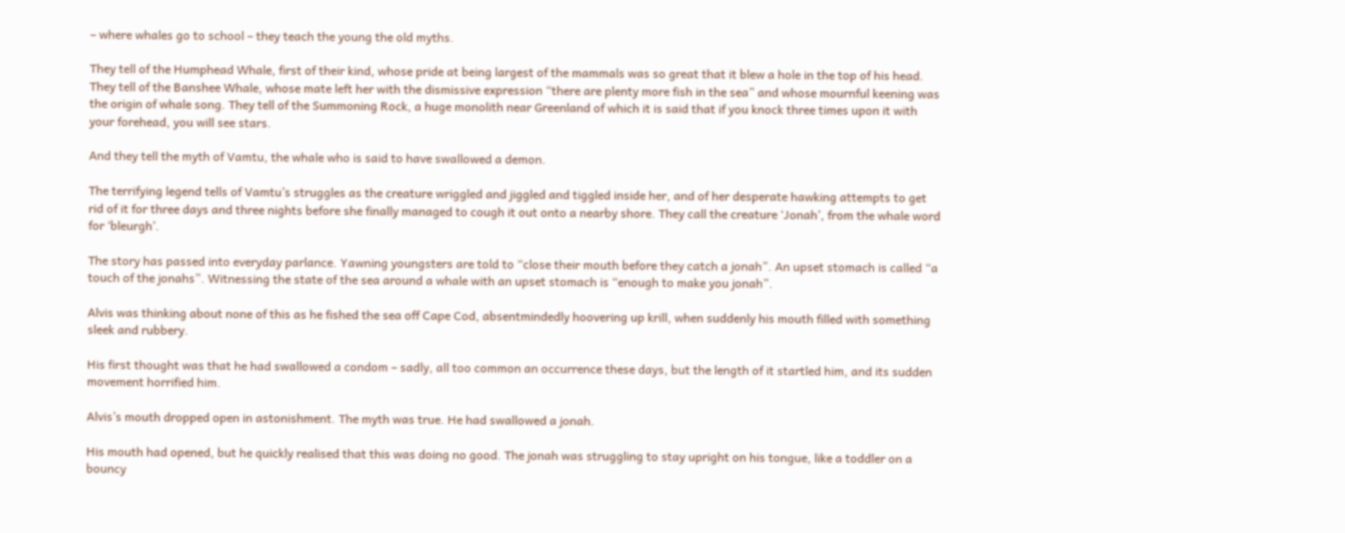– where whales go to school – they teach the young the old myths.

They tell of the Humphead Whale, first of their kind, whose pride at being largest of the mammals was so great that it blew a hole in the top of his head. They tell of the Banshee Whale, whose mate left her with the dismissive expression “there are plenty more fish in the sea” and whose mournful keening was the origin of whale song. They tell of the Summoning Rock, a huge monolith near Greenland of which it is said that if you knock three times upon it with your forehead, you will see stars.

And they tell the myth of Vamtu, the whale who is said to have swallowed a demon.

The terrifying legend tells of Vamtu’s struggles as the creature wriggled and jiggled and tiggled inside her, and of her desperate hawking attempts to get rid of it for three days and three nights before she finally managed to cough it out onto a nearby shore. They call the creature ‘Jonah’, from the whale word for ‘bleurgh’.

The story has passed into everyday parlance. Yawning youngsters are told to “close their mouth before they catch a jonah”. An upset stomach is called “a touch of the jonahs”. Witnessing the state of the sea around a whale with an upset stomach is “enough to make you jonah”.

Alvis was thinking about none of this as he fished the sea off Cape Cod, absentmindedly hoovering up krill, when suddenly his mouth filled with something sleek and rubbery.

His first thought was that he had swallowed a condom – sadly, all too common an occurrence these days, but the length of it startled him, and its sudden movement horrified him.

Alvis’s mouth dropped open in astonishment. The myth was true. He had swallowed a jonah.

His mouth had opened, but he quickly realised that this was doing no good. The jonah was struggling to stay upright on his tongue, like a toddler on a bouncy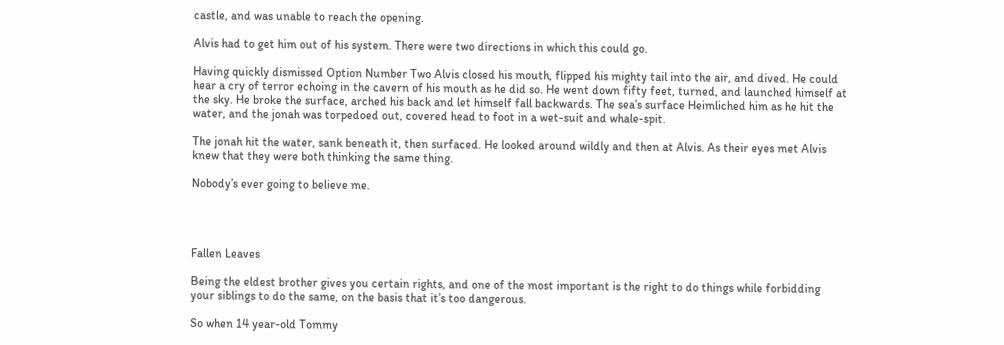castle, and was unable to reach the opening.

Alvis had to get him out of his system. There were two directions in which this could go.

Having quickly dismissed Option Number Two Alvis closed his mouth, flipped his mighty tail into the air, and dived. He could hear a cry of terror echoing in the cavern of his mouth as he did so. He went down fifty feet, turned, and launched himself at the sky. He broke the surface, arched his back and let himself fall backwards. The sea’s surface Heimliched him as he hit the water, and the jonah was torpedoed out, covered head to foot in a wet-suit and whale-spit.

The jonah hit the water, sank beneath it, then surfaced. He looked around wildly and then at Alvis. As their eyes met Alvis knew that they were both thinking the same thing.

Nobody’s ever going to believe me.




Fallen Leaves

Being the eldest brother gives you certain rights, and one of the most important is the right to do things while forbidding your siblings to do the same, on the basis that it’s too dangerous.

So when 14 year-old Tommy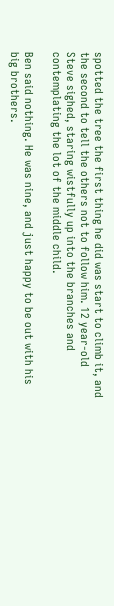spotted the tree the first thing he did was start to climb it, and the second to tell the others not to follow him. 12 year-old Steve sighed, staring wistfully up into the branches and contemplating the lot of the middle child.

Ben said nothing. He was nine, and just happy to be out with his big brothers.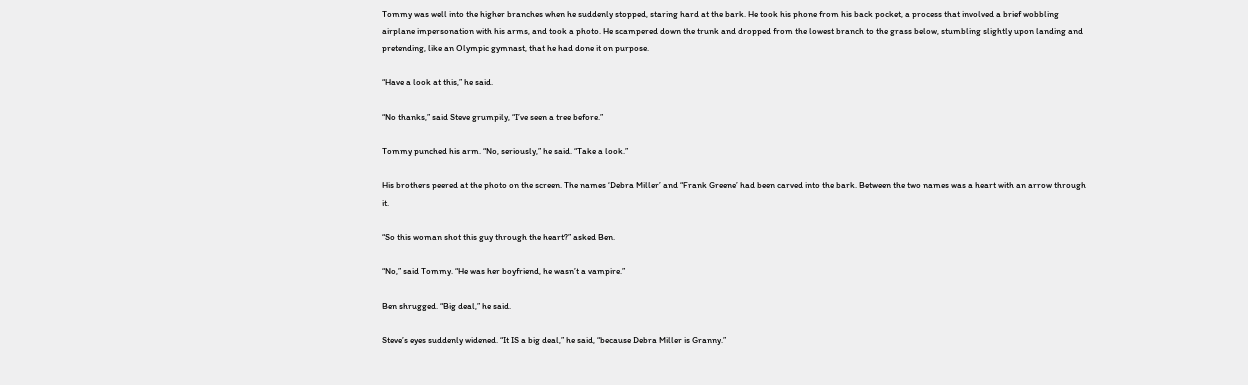Tommy was well into the higher branches when he suddenly stopped, staring hard at the bark. He took his phone from his back pocket, a process that involved a brief wobbling airplane impersonation with his arms, and took a photo. He scampered down the trunk and dropped from the lowest branch to the grass below, stumbling slightly upon landing and pretending, like an Olympic gymnast, that he had done it on purpose.

“Have a look at this,” he said.

“No thanks,” said Steve grumpily, “I’ve seen a tree before.”

Tommy punched his arm. “No, seriously,” he said. “Take a look.”

His brothers peered at the photo on the screen. The names ‘Debra Miller’ and “Frank Greene’ had been carved into the bark. Between the two names was a heart with an arrow through it.

“So this woman shot this guy through the heart?” asked Ben.

“No,” said Tommy. “He was her boyfriend, he wasn’t a vampire.”

Ben shrugged. “Big deal,” he said.

Steve’s eyes suddenly widened. “It IS a big deal,” he said, “because Debra Miller is Granny.”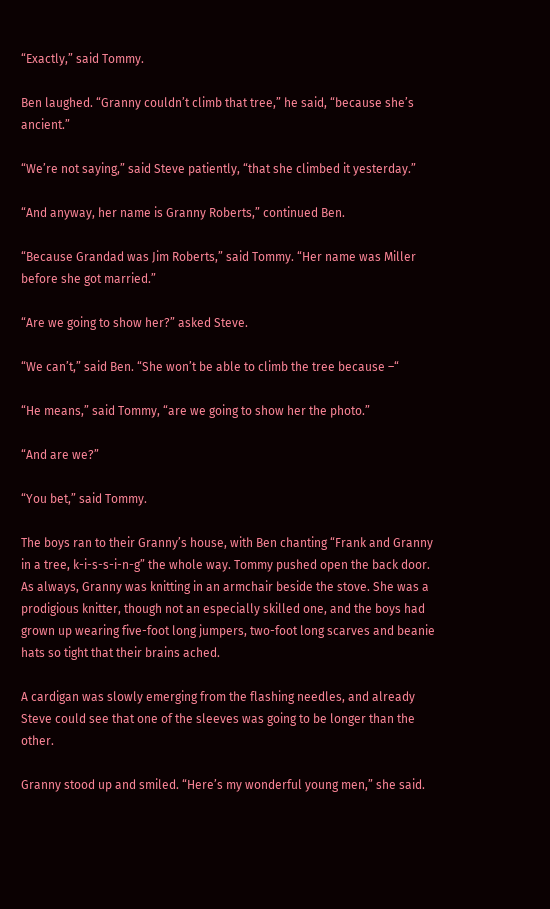“Exactly,” said Tommy.

Ben laughed. “Granny couldn’t climb that tree,” he said, “because she’s ancient.”

“We’re not saying,” said Steve patiently, “that she climbed it yesterday.”

“And anyway, her name is Granny Roberts,” continued Ben.

“Because Grandad was Jim Roberts,” said Tommy. “Her name was Miller before she got married.”

“Are we going to show her?” asked Steve.

“We can’t,” said Ben. “She won’t be able to climb the tree because –“

“He means,” said Tommy, “are we going to show her the photo.”

“And are we?”

“You bet,” said Tommy.

The boys ran to their Granny’s house, with Ben chanting “Frank and Granny in a tree, k-i-s-s-i-n-g” the whole way. Tommy pushed open the back door. As always, Granny was knitting in an armchair beside the stove. She was a prodigious knitter, though not an especially skilled one, and the boys had grown up wearing five-foot long jumpers, two-foot long scarves and beanie hats so tight that their brains ached.

A cardigan was slowly emerging from the flashing needles, and already Steve could see that one of the sleeves was going to be longer than the other.

Granny stood up and smiled. “Here’s my wonderful young men,” she said.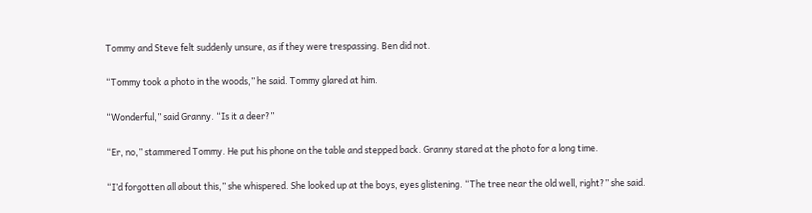Tommy and Steve felt suddenly unsure, as if they were trespassing. Ben did not.

“Tommy took a photo in the woods,” he said. Tommy glared at him.

“Wonderful,” said Granny. “Is it a deer?”

“Er, no,” stammered Tommy. He put his phone on the table and stepped back. Granny stared at the photo for a long time.

“I’d forgotten all about this,” she whispered. She looked up at the boys, eyes glistening. “The tree near the old well, right?” she said.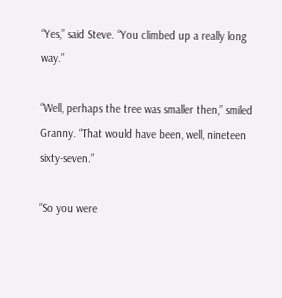“Yes,” said Steve. “You climbed up a really long way.”

“Well, perhaps the tree was smaller then,” smiled Granny. “That would have been, well, nineteen sixty-seven.”

“So you were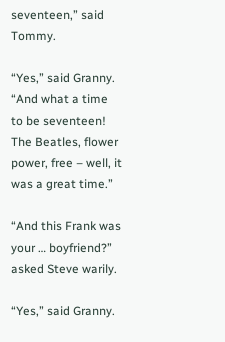seventeen,” said Tommy.

“Yes,” said Granny. “And what a time to be seventeen! The Beatles, flower power, free – well, it was a great time.”

“And this Frank was your … boyfriend?” asked Steve warily.

“Yes,” said Granny.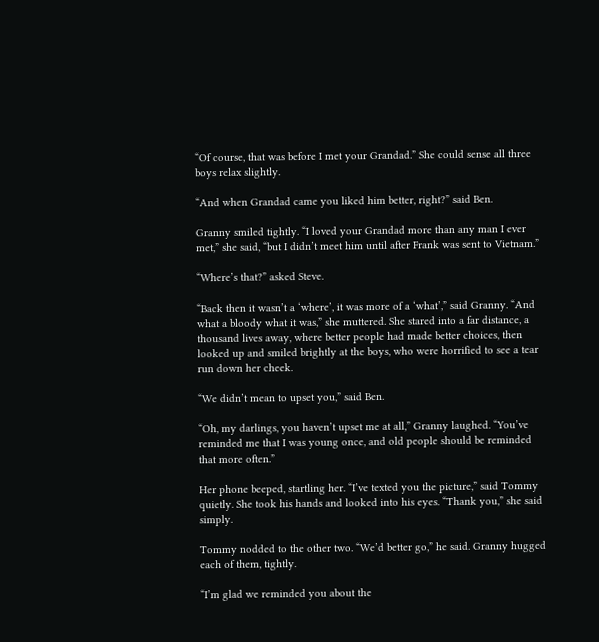“Of course, that was before I met your Grandad.” She could sense all three boys relax slightly.

“And when Grandad came you liked him better, right?” said Ben.

Granny smiled tightly. “I loved your Grandad more than any man I ever met,” she said, “but I didn’t meet him until after Frank was sent to Vietnam.”

“Where’s that?” asked Steve.

“Back then it wasn’t a ‘where’, it was more of a ‘what’,” said Granny. “And what a bloody what it was,” she muttered. She stared into a far distance, a thousand lives away, where better people had made better choices, then looked up and smiled brightly at the boys, who were horrified to see a tear run down her cheek.

“We didn’t mean to upset you,” said Ben.

“Oh, my darlings, you haven’t upset me at all,” Granny laughed. “You’ve reminded me that I was young once, and old people should be reminded that more often.”

Her phone beeped, startling her. “I’ve texted you the picture,” said Tommy quietly. She took his hands and looked into his eyes. “Thank you,” she said simply.

Tommy nodded to the other two. “We’d better go,” he said. Granny hugged each of them, tightly.

“I’m glad we reminded you about the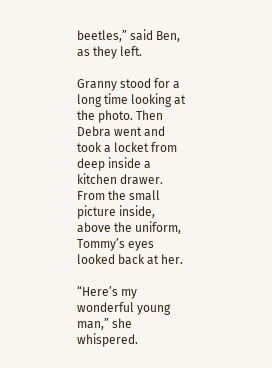beetles,” said Ben, as they left.

Granny stood for a long time looking at the photo. Then Debra went and took a locket from deep inside a kitchen drawer. From the small picture inside, above the uniform, Tommy’s eyes looked back at her.

“Here’s my wonderful young man,” she whispered.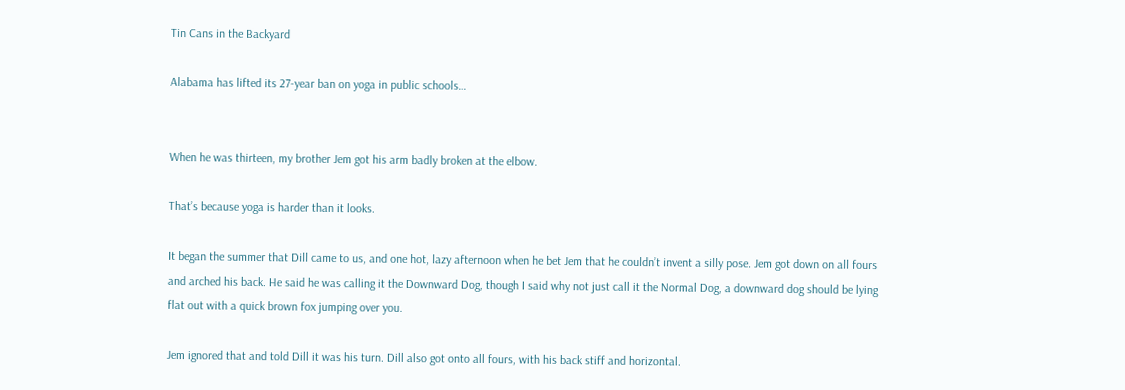Tin Cans in the Backyard

Alabama has lifted its 27-year ban on yoga in public schools…


When he was thirteen, my brother Jem got his arm badly broken at the elbow.

That’s because yoga is harder than it looks.

It began the summer that Dill came to us, and one hot, lazy afternoon when he bet Jem that he couldn’t invent a silly pose. Jem got down on all fours and arched his back. He said he was calling it the Downward Dog, though I said why not just call it the Normal Dog, a downward dog should be lying flat out with a quick brown fox jumping over you.

Jem ignored that and told Dill it was his turn. Dill also got onto all fours, with his back stiff and horizontal.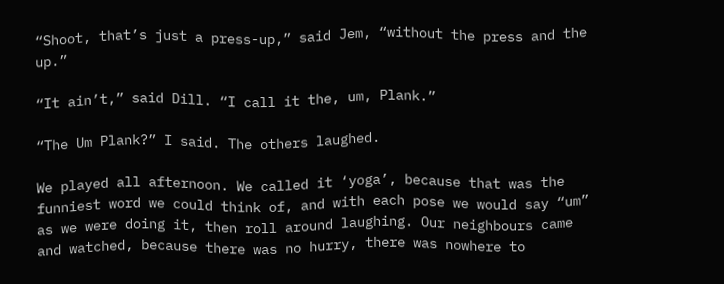“Shoot, that’s just a press-up,” said Jem, “without the press and the up.”

“It ain’t,” said Dill. “I call it the, um, Plank.”

“The Um Plank?” I said. The others laughed.

We played all afternoon. We called it ‘yoga’, because that was the funniest word we could think of, and with each pose we would say “um” as we were doing it, then roll around laughing. Our neighbours came and watched, because there was no hurry, there was nowhere to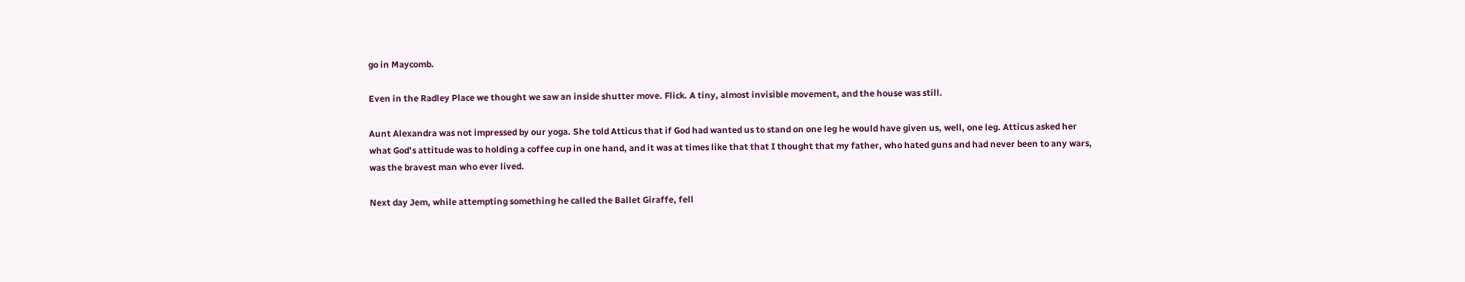go in Maycomb.

Even in the Radley Place we thought we saw an inside shutter move. Flick. A tiny, almost invisible movement, and the house was still.

Aunt Alexandra was not impressed by our yoga. She told Atticus that if God had wanted us to stand on one leg he would have given us, well, one leg. Atticus asked her what God’s attitude was to holding a coffee cup in one hand, and it was at times like that that I thought that my father, who hated guns and had never been to any wars, was the bravest man who ever lived.

Next day Jem, while attempting something he called the Ballet Giraffe, fell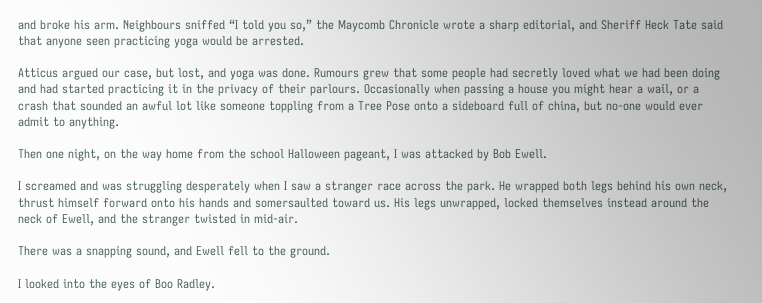and broke his arm. Neighbours sniffed “I told you so,” the Maycomb Chronicle wrote a sharp editorial, and Sheriff Heck Tate said that anyone seen practicing yoga would be arrested.

Atticus argued our case, but lost, and yoga was done. Rumours grew that some people had secretly loved what we had been doing and had started practicing it in the privacy of their parlours. Occasionally when passing a house you might hear a wail, or a crash that sounded an awful lot like someone toppling from a Tree Pose onto a sideboard full of china, but no-one would ever admit to anything.

Then one night, on the way home from the school Halloween pageant, I was attacked by Bob Ewell.

I screamed and was struggling desperately when I saw a stranger race across the park. He wrapped both legs behind his own neck, thrust himself forward onto his hands and somersaulted toward us. His legs unwrapped, locked themselves instead around the neck of Ewell, and the stranger twisted in mid-air.

There was a snapping sound, and Ewell fell to the ground.

I looked into the eyes of Boo Radley.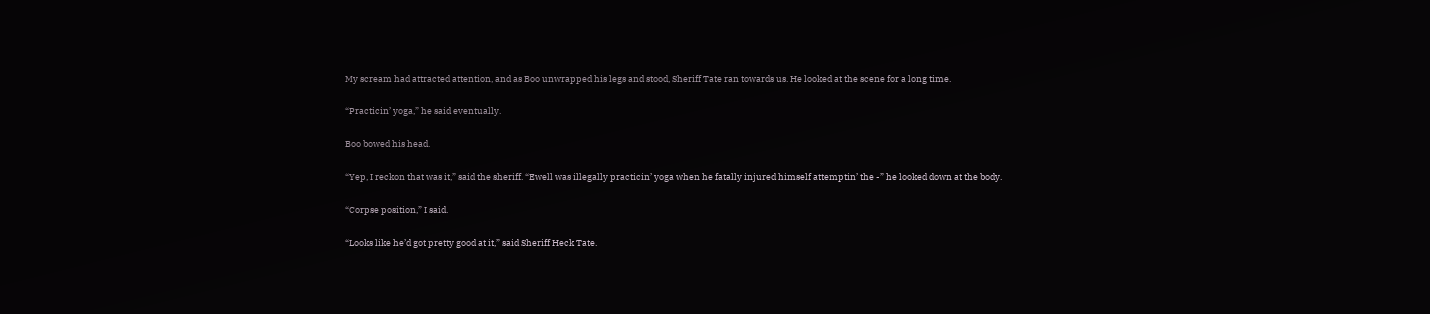My scream had attracted attention, and as Boo unwrapped his legs and stood, Sheriff Tate ran towards us. He looked at the scene for a long time.

“Practicin’ yoga,” he said eventually.

Boo bowed his head.

“Yep, I reckon that was it,” said the sheriff. “Ewell was illegally practicin’ yoga when he fatally injured himself attemptin’ the -” he looked down at the body.

“Corpse position,” I said.

“Looks like he’d got pretty good at it,” said Sheriff Heck Tate.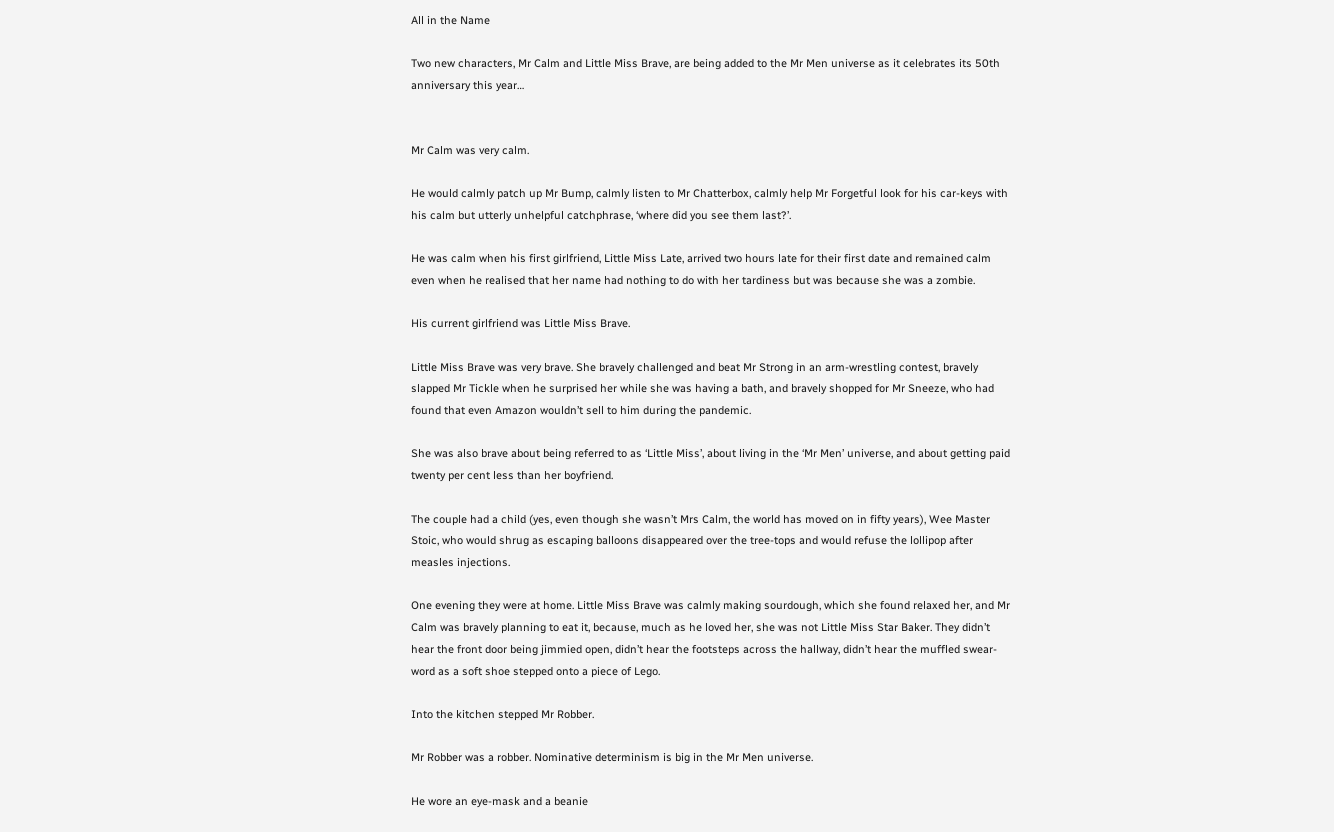All in the Name

Two new characters, Mr Calm and Little Miss Brave, are being added to the Mr Men universe as it celebrates its 50th anniversary this year…


Mr Calm was very calm.

He would calmly patch up Mr Bump, calmly listen to Mr Chatterbox, calmly help Mr Forgetful look for his car-keys with his calm but utterly unhelpful catchphrase, ‘where did you see them last?’.

He was calm when his first girlfriend, Little Miss Late, arrived two hours late for their first date and remained calm even when he realised that her name had nothing to do with her tardiness but was because she was a zombie.

His current girlfriend was Little Miss Brave.

Little Miss Brave was very brave. She bravely challenged and beat Mr Strong in an arm-wrestling contest, bravely slapped Mr Tickle when he surprised her while she was having a bath, and bravely shopped for Mr Sneeze, who had found that even Amazon wouldn’t sell to him during the pandemic.

She was also brave about being referred to as ‘Little Miss’, about living in the ‘Mr Men’ universe, and about getting paid twenty per cent less than her boyfriend.

The couple had a child (yes, even though she wasn’t Mrs Calm, the world has moved on in fifty years), Wee Master Stoic, who would shrug as escaping balloons disappeared over the tree-tops and would refuse the lollipop after measles injections.

One evening they were at home. Little Miss Brave was calmly making sourdough, which she found relaxed her, and Mr Calm was bravely planning to eat it, because, much as he loved her, she was not Little Miss Star Baker. They didn’t hear the front door being jimmied open, didn’t hear the footsteps across the hallway, didn’t hear the muffled swear-word as a soft shoe stepped onto a piece of Lego.

Into the kitchen stepped Mr Robber.

Mr Robber was a robber. Nominative determinism is big in the Mr Men universe.

He wore an eye-mask and a beanie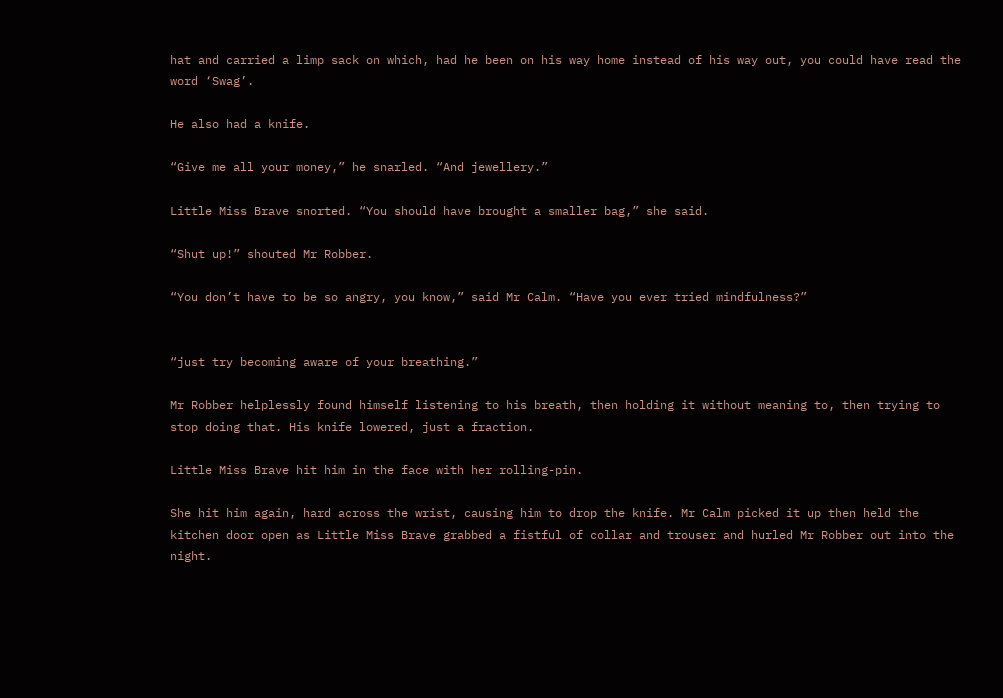hat and carried a limp sack on which, had he been on his way home instead of his way out, you could have read the word ‘Swag’.

He also had a knife.

“Give me all your money,” he snarled. “And jewellery.”

Little Miss Brave snorted. “You should have brought a smaller bag,” she said.

“Shut up!” shouted Mr Robber.

“You don’t have to be so angry, you know,” said Mr Calm. “Have you ever tried mindfulness?”


“just try becoming aware of your breathing.”

Mr Robber helplessly found himself listening to his breath, then holding it without meaning to, then trying to stop doing that. His knife lowered, just a fraction.

Little Miss Brave hit him in the face with her rolling-pin.

She hit him again, hard across the wrist, causing him to drop the knife. Mr Calm picked it up then held the kitchen door open as Little Miss Brave grabbed a fistful of collar and trouser and hurled Mr Robber out into the night.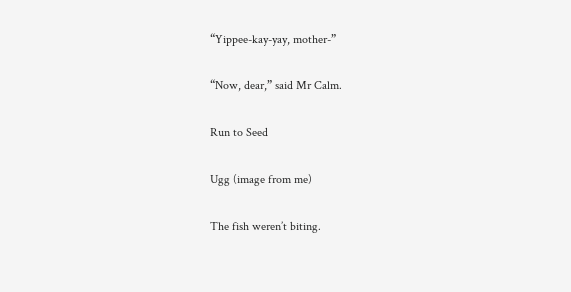“Yippee-kay-yay, mother-”

“Now, dear,” said Mr Calm.

Run to Seed

Ugg (image from me)

The fish weren’t biting.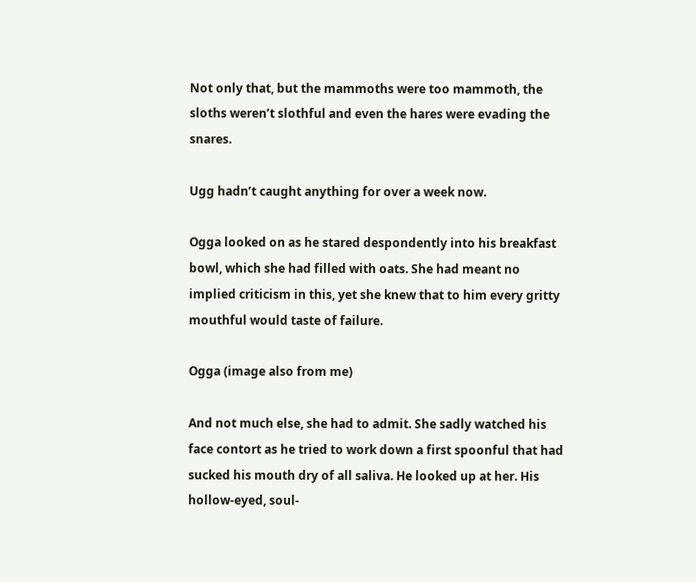Not only that, but the mammoths were too mammoth, the sloths weren’t slothful and even the hares were evading the snares.

Ugg hadn’t caught anything for over a week now.

Ogga looked on as he stared despondently into his breakfast bowl, which she had filled with oats. She had meant no implied criticism in this, yet she knew that to him every gritty mouthful would taste of failure.

Ogga (image also from me)

And not much else, she had to admit. She sadly watched his face contort as he tried to work down a first spoonful that had sucked his mouth dry of all saliva. He looked up at her. His hollow-eyed, soul-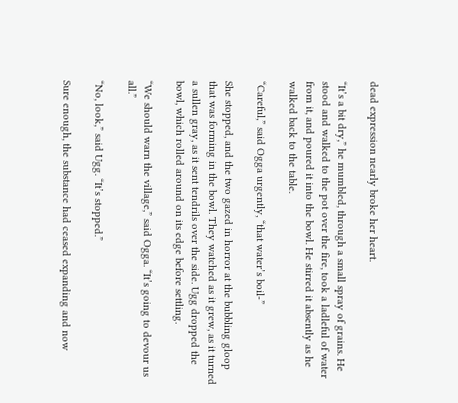dead expression nearly broke her heart.

“It’s a bit dry,” he mumbled, through a small spray of grains. He stood and walked to the pot over the fire, took a ladleful of water from it, and poured it into the bowl. He stirred it absently as he walked back to the table.

“Careful,” said Ogga urgently, “that water’s boil-”

She stopped, and the two gazed in horror at the bubbling gloop that was forming in the bowl. They watched as it grew, as it turned a sullen gray, as it sent tendrils over the side. Ugg dropped the bowl, which rolled around on its edge before settling.

“We should warn the village,” said Ogga. “It’s going to devour us all.”

“No, look,” said Ugg. “It’s stopped.”

Sure enough, the substance had ceased expanding and now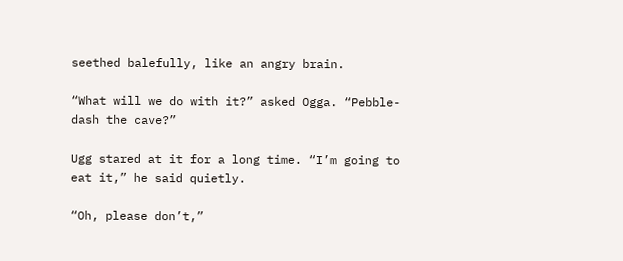seethed balefully, like an angry brain.

“What will we do with it?” asked Ogga. “Pebble-dash the cave?”

Ugg stared at it for a long time. “I’m going to eat it,” he said quietly.

“Oh, please don’t,”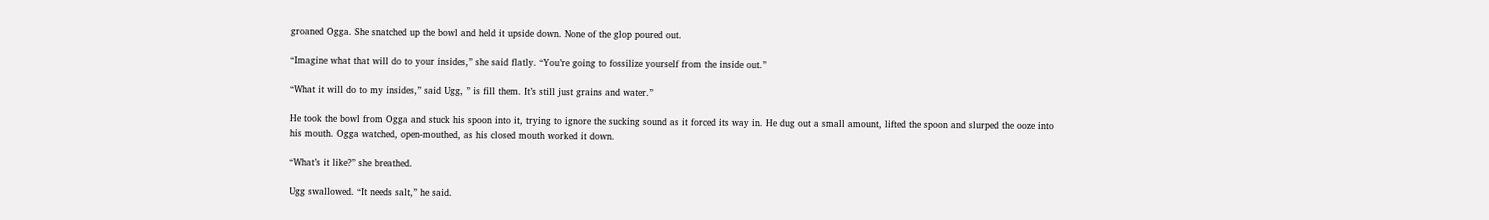groaned Ogga. She snatched up the bowl and held it upside down. None of the glop poured out.

“Imagine what that will do to your insides,” she said flatly. “You’re going to fossilize yourself from the inside out.”

“What it will do to my insides,” said Ugg, ” is fill them. It’s still just grains and water.”

He took the bowl from Ogga and stuck his spoon into it, trying to ignore the sucking sound as it forced its way in. He dug out a small amount, lifted the spoon and slurped the ooze into his mouth. Ogga watched, open-mouthed, as his closed mouth worked it down.

“What’s it like?” she breathed.

Ugg swallowed. “It needs salt,” he said.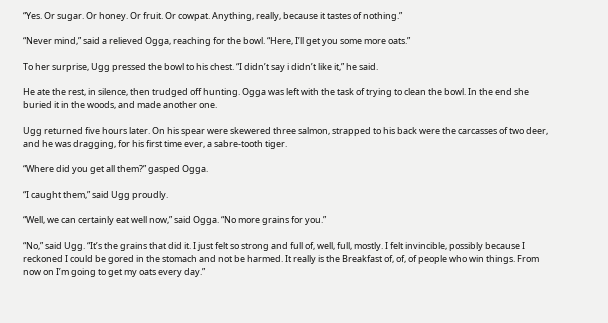“Yes. Or sugar. Or honey. Or fruit. Or cowpat. Anything, really, because it tastes of nothing.”

“Never mind,” said a relieved Ogga, reaching for the bowl. “Here, I’ll get you some more oats.”

To her surprise, Ugg pressed the bowl to his chest. “I didn’t say i didn’t like it,” he said.

He ate the rest, in silence, then trudged off hunting. Ogga was left with the task of trying to clean the bowl. In the end she buried it in the woods, and made another one.

Ugg returned five hours later. On his spear were skewered three salmon, strapped to his back were the carcasses of two deer, and he was dragging, for his first time ever, a sabre-tooth tiger.

“Where did you get all them?” gasped Ogga.

“I caught them,” said Ugg proudly.

“Well, we can certainly eat well now,” said Ogga. “No more grains for you.”

“No,” said Ugg. “It’s the grains that did it. I just felt so strong and full of, well, full, mostly. I felt invincible, possibly because I reckoned I could be gored in the stomach and not be harmed. It really is the Breakfast of, of, of people who win things. From now on I’m going to get my oats every day.”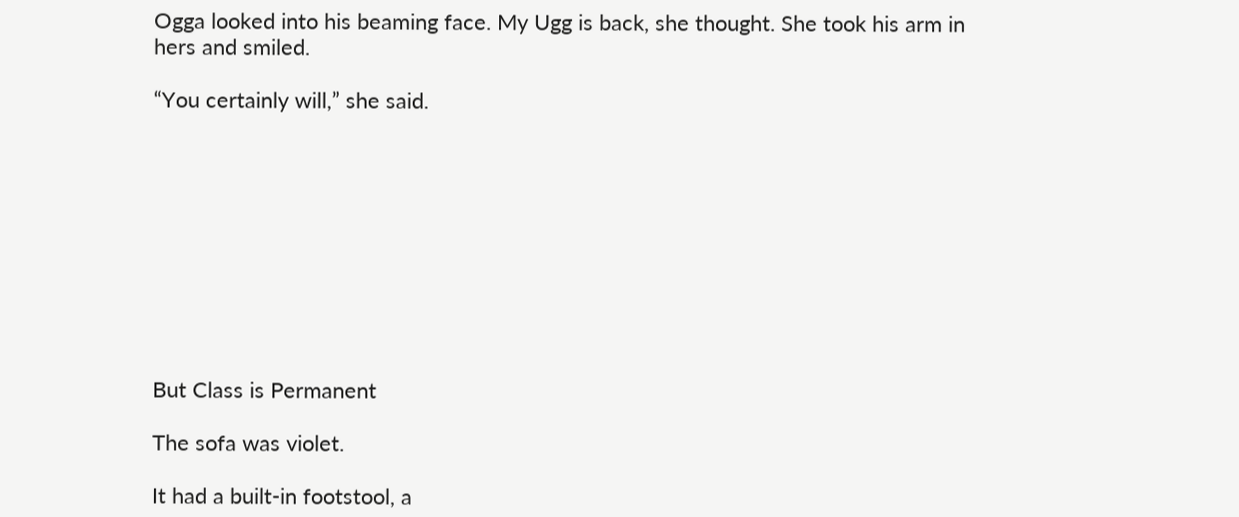Ogga looked into his beaming face. My Ugg is back, she thought. She took his arm in hers and smiled.

“You certainly will,” she said.










But Class is Permanent

The sofa was violet.

It had a built-in footstool, a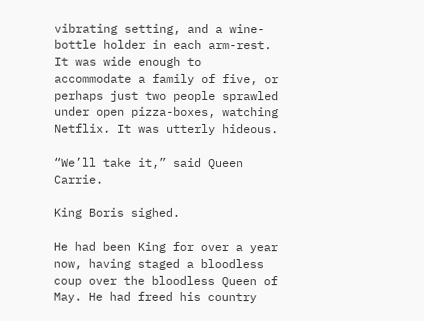vibrating setting, and a wine-bottle holder in each arm-rest. It was wide enough to accommodate a family of five, or perhaps just two people sprawled under open pizza-boxes, watching Netflix. It was utterly hideous.

“We’ll take it,” said Queen Carrie.

King Boris sighed.

He had been King for over a year now, having staged a bloodless coup over the bloodless Queen of May. He had freed his country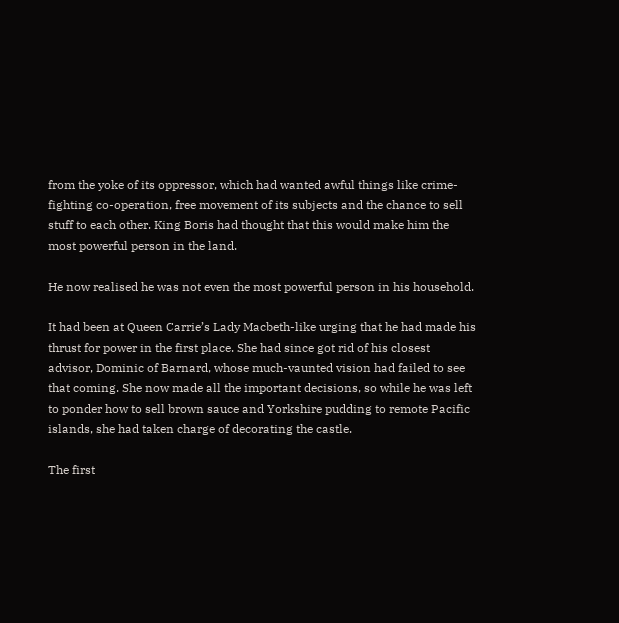from the yoke of its oppressor, which had wanted awful things like crime-fighting co-operation, free movement of its subjects and the chance to sell stuff to each other. King Boris had thought that this would make him the most powerful person in the land.

He now realised he was not even the most powerful person in his household.

It had been at Queen Carrie’s Lady Macbeth-like urging that he had made his thrust for power in the first place. She had since got rid of his closest advisor, Dominic of Barnard, whose much-vaunted vision had failed to see that coming. She now made all the important decisions, so while he was left to ponder how to sell brown sauce and Yorkshire pudding to remote Pacific islands, she had taken charge of decorating the castle.

The first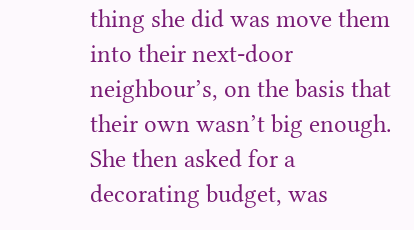thing she did was move them into their next-door neighbour’s, on the basis that their own wasn’t big enough. She then asked for a decorating budget, was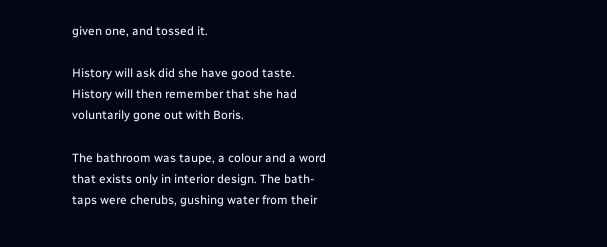given one, and tossed it.

History will ask did she have good taste. History will then remember that she had voluntarily gone out with Boris.

The bathroom was taupe, a colour and a word that exists only in interior design. The bath-taps were cherubs, gushing water from their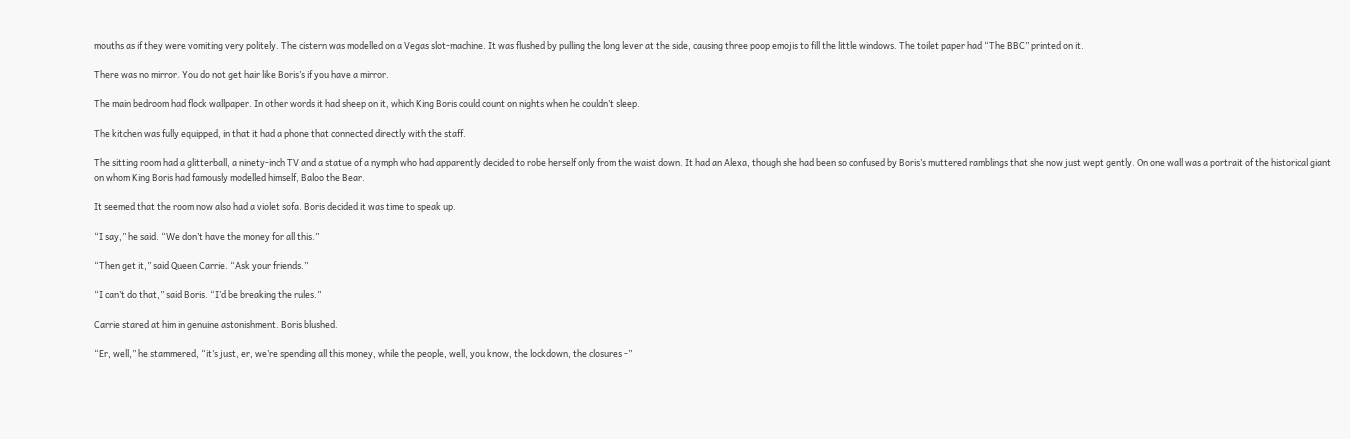mouths as if they were vomiting very politely. The cistern was modelled on a Vegas slot-machine. It was flushed by pulling the long lever at the side, causing three poop emojis to fill the little windows. The toilet paper had “The BBC” printed on it.

There was no mirror. You do not get hair like Boris’s if you have a mirror.

The main bedroom had flock wallpaper. In other words it had sheep on it, which King Boris could count on nights when he couldn’t sleep.

The kitchen was fully equipped, in that it had a phone that connected directly with the staff.

The sitting room had a glitterball, a ninety-inch TV and a statue of a nymph who had apparently decided to robe herself only from the waist down. It had an Alexa, though she had been so confused by Boris’s muttered ramblings that she now just wept gently. On one wall was a portrait of the historical giant on whom King Boris had famously modelled himself, Baloo the Bear.

It seemed that the room now also had a violet sofa. Boris decided it was time to speak up.

“I say,” he said. “We don’t have the money for all this.”

“Then get it,” said Queen Carrie. “Ask your friends.”

“I can’t do that,” said Boris. “I’d be breaking the rules.”

Carrie stared at him in genuine astonishment. Boris blushed.

“Er, well,” he stammered, “it’s just, er, we’re spending all this money, while the people, well, you know, the lockdown, the closures -”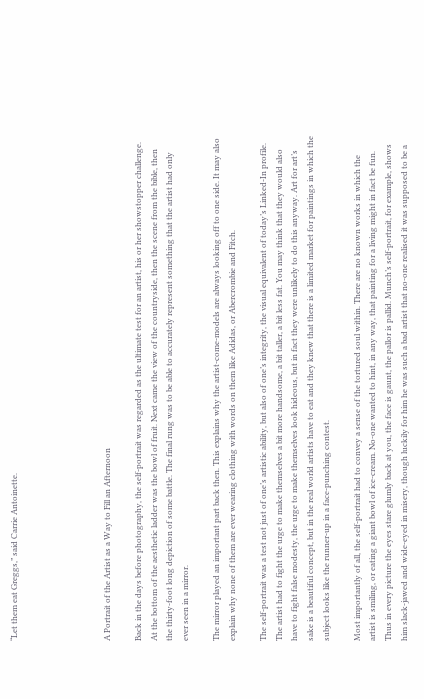“Let them eat Greggs,” said Carrie Antoinette.





A Portrait of the Artist as a Way to Fill an Afternoon

Back in the days before photography, the self-portrait was regarded as the ultimate test for an artist, his or her showstopper challenge. At the bottom of the aesthetic ladder was the bowl of fruit. Next came the view of the countryside, then the scene from the bible, then the thirty-foot long depiction of some battle. The final rung was to be able to accurately represent something that the artist had only ever seen in a mirror.

The mirror played an important part back then. This explains why the artist-come-models are always looking off to one side. It may also explain why none of them are ever wearing clothing with words on them like Adidas, or Abercrombie and Fitch.

The self-portrait was a test not just of one’s artistic ability, but also of one’s integrity, the visual equivalent of today’s Linked-In profile. The artist had to fight the urge to make themselves a bit more handsome, a bit taller, a bit less fat. You may think that they would also have to fight false modesty, the urge to make themselves look hideous, but in fact they were unlikely to do this anyway. Art for art’s sake is a beautiful concept, but in the real world artists have to eat and they knew that there is a limited market for paintings in which the subject looks like the runner-up in a face-punching contest.

Most importantly of all, the self-portrait had to convey a sense of the tortured soul within. There are no known works in which the artist is smiling, or eating a giant bowl of ice-cream. No-one wanted to hint, in any way, that painting for a living might in fact be fun. Thus in every picture the eyes stare glumly back at you, the face is gaunt, the pallor is pallid. Munch’s self-portrait, for example, shows him slack-jawed and wide-eyed in misery, though luckily for him he was such a bad artist that no-one realised it was supposed to be a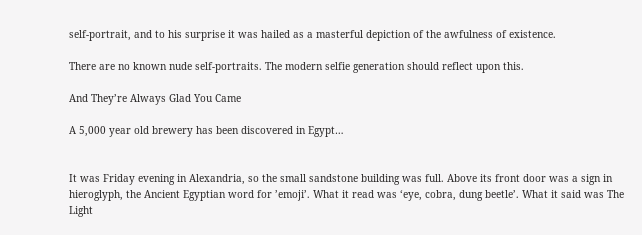self-portrait, and to his surprise it was hailed as a masterful depiction of the awfulness of existence.

There are no known nude self-portraits. The modern selfie generation should reflect upon this.

And They’re Always Glad You Came

A 5,000 year old brewery has been discovered in Egypt…


It was Friday evening in Alexandria, so the small sandstone building was full. Above its front door was a sign in hieroglyph, the Ancient Egyptian word for ’emoji’. What it read was ‘eye, cobra, dung beetle’. What it said was The Light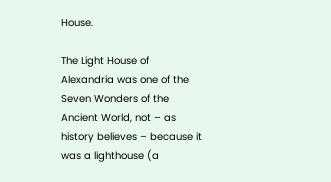House.

The Light House of Alexandria was one of the Seven Wonders of the Ancient World, not – as history believes – because it was a lighthouse (a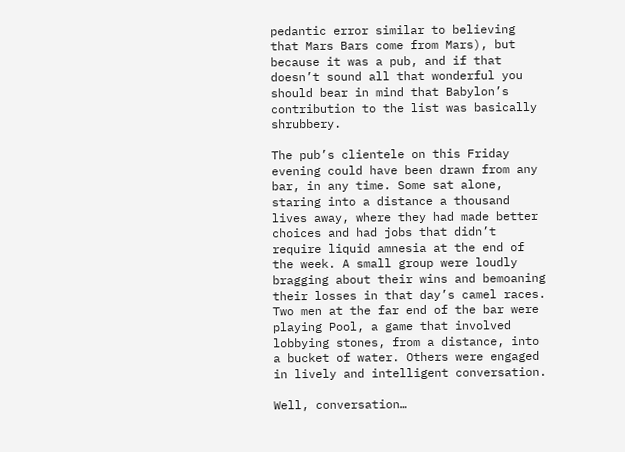pedantic error similar to believing that Mars Bars come from Mars), but because it was a pub, and if that doesn’t sound all that wonderful you should bear in mind that Babylon’s contribution to the list was basically shrubbery.

The pub’s clientele on this Friday evening could have been drawn from any bar, in any time. Some sat alone, staring into a distance a thousand lives away, where they had made better choices and had jobs that didn’t require liquid amnesia at the end of the week. A small group were loudly bragging about their wins and bemoaning their losses in that day’s camel races. Two men at the far end of the bar were playing Pool, a game that involved lobbying stones, from a distance, into a bucket of water. Others were engaged in lively and intelligent conversation.

Well, conversation…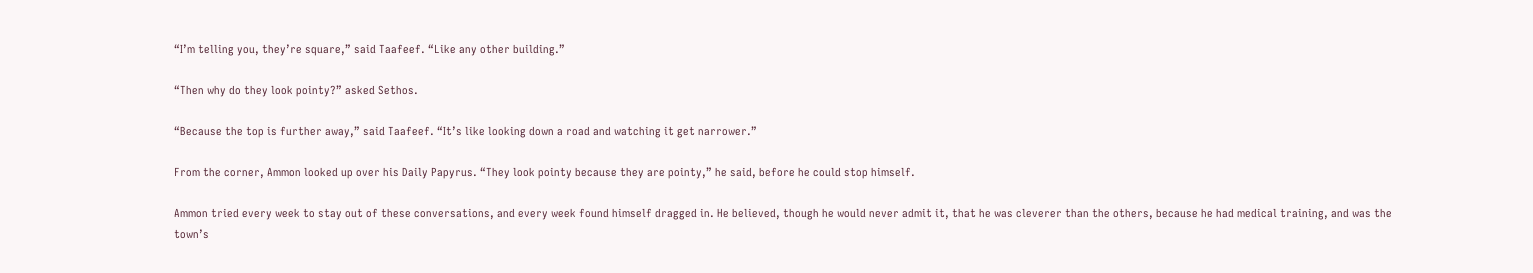“I’m telling you, they’re square,” said Taafeef. “Like any other building.”

“Then why do they look pointy?” asked Sethos.

“Because the top is further away,” said Taafeef. “It’s like looking down a road and watching it get narrower.”

From the corner, Ammon looked up over his Daily Papyrus. “They look pointy because they are pointy,” he said, before he could stop himself.

Ammon tried every week to stay out of these conversations, and every week found himself dragged in. He believed, though he would never admit it, that he was cleverer than the others, because he had medical training, and was the town’s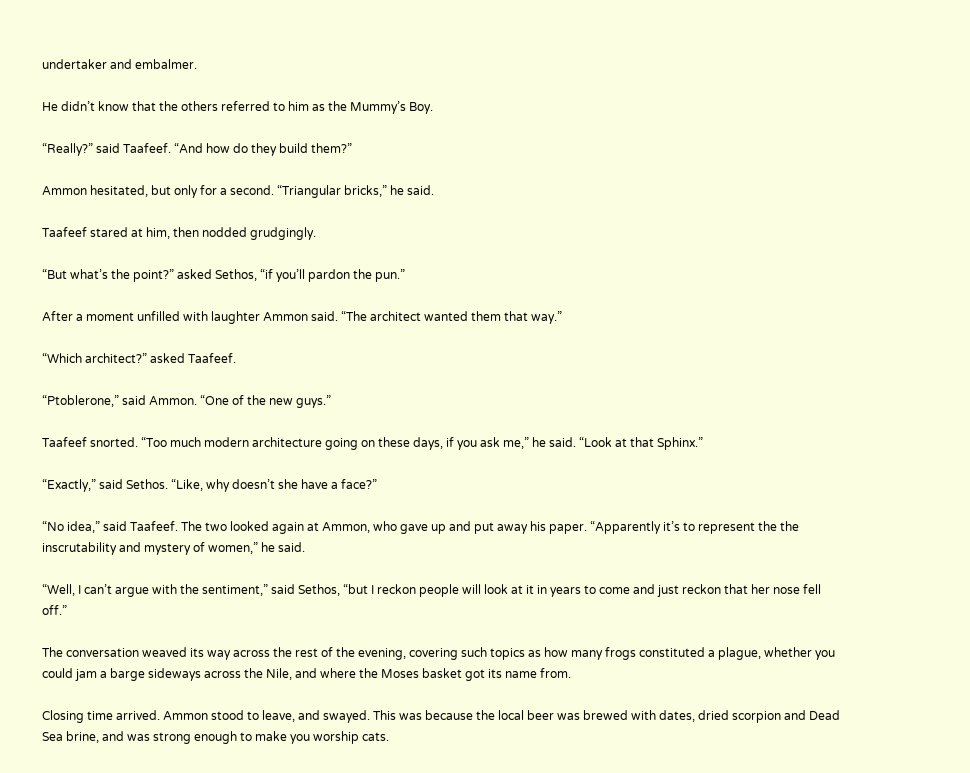undertaker and embalmer.

He didn’t know that the others referred to him as the Mummy’s Boy.

“Really?” said Taafeef. “And how do they build them?”

Ammon hesitated, but only for a second. “Triangular bricks,” he said.

Taafeef stared at him, then nodded grudgingly.

“But what’s the point?” asked Sethos, “if you’ll pardon the pun.”

After a moment unfilled with laughter Ammon said. “The architect wanted them that way.”

“Which architect?” asked Taafeef.

“Ptoblerone,” said Ammon. “One of the new guys.”

Taafeef snorted. “Too much modern architecture going on these days, if you ask me,” he said. “Look at that Sphinx.”

“Exactly,” said Sethos. “Like, why doesn’t she have a face?”

“No idea,” said Taafeef. The two looked again at Ammon, who gave up and put away his paper. “Apparently it’s to represent the the inscrutability and mystery of women,” he said.

“Well, I can’t argue with the sentiment,” said Sethos, “but I reckon people will look at it in years to come and just reckon that her nose fell off.”

The conversation weaved its way across the rest of the evening, covering such topics as how many frogs constituted a plague, whether you could jam a barge sideways across the Nile, and where the Moses basket got its name from.

Closing time arrived. Ammon stood to leave, and swayed. This was because the local beer was brewed with dates, dried scorpion and Dead Sea brine, and was strong enough to make you worship cats.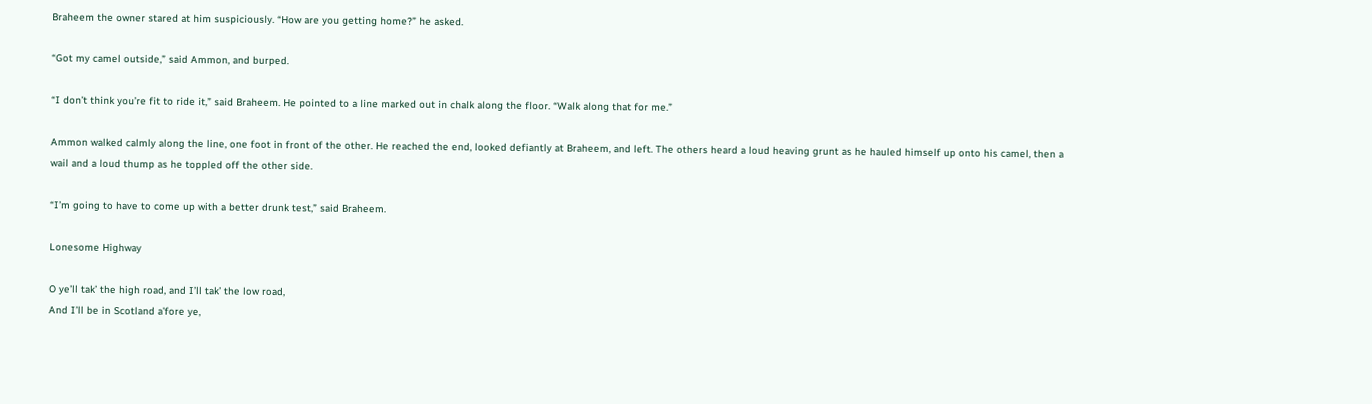Braheem the owner stared at him suspiciously. “How are you getting home?” he asked.

“Got my camel outside,” said Ammon, and burped.

“I don’t think you’re fit to ride it,” said Braheem. He pointed to a line marked out in chalk along the floor. “Walk along that for me.”

Ammon walked calmly along the line, one foot in front of the other. He reached the end, looked defiantly at Braheem, and left. The others heard a loud heaving grunt as he hauled himself up onto his camel, then a wail and a loud thump as he toppled off the other side.

“I’m going to have to come up with a better drunk test,” said Braheem.

Lonesome Highway

O ye’ll tak’ the high road, and I’ll tak’ the low road,
And I’ll be in Scotland a’fore ye,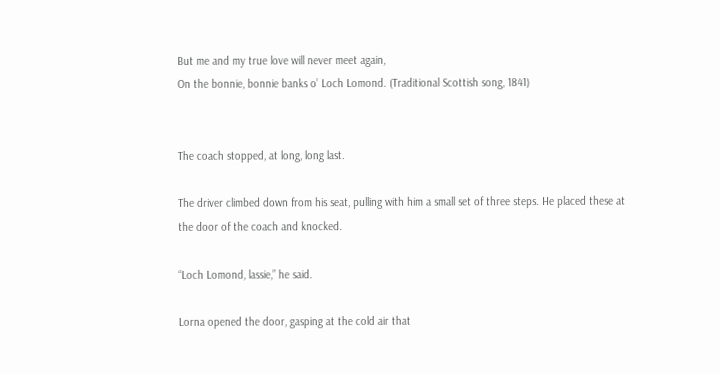But me and my true love will never meet again,
On the bonnie, bonnie banks o’ Loch Lomond. (Traditional Scottish song, 1841)


The coach stopped, at long, long last.

The driver climbed down from his seat, pulling with him a small set of three steps. He placed these at the door of the coach and knocked.

“Loch Lomond, lassie,” he said.

Lorna opened the door, gasping at the cold air that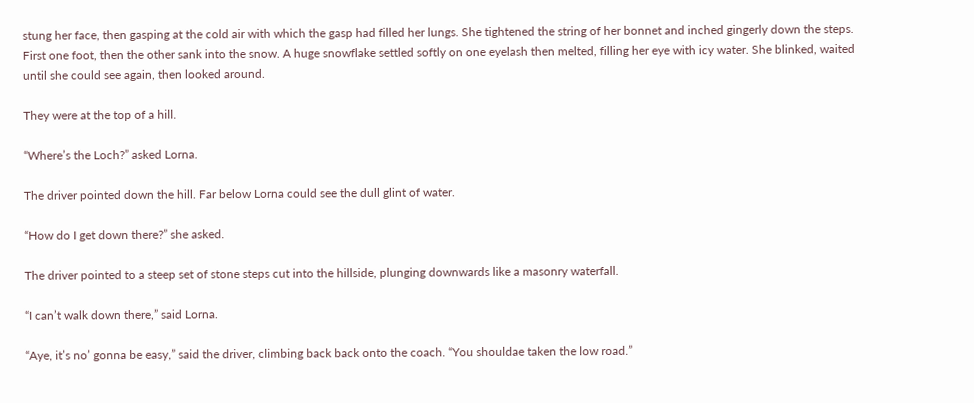stung her face, then gasping at the cold air with which the gasp had filled her lungs. She tightened the string of her bonnet and inched gingerly down the steps. First one foot, then the other sank into the snow. A huge snowflake settled softly on one eyelash then melted, filling her eye with icy water. She blinked, waited until she could see again, then looked around.

They were at the top of a hill.

“Where’s the Loch?” asked Lorna.

The driver pointed down the hill. Far below Lorna could see the dull glint of water.

“How do I get down there?” she asked.

The driver pointed to a steep set of stone steps cut into the hillside, plunging downwards like a masonry waterfall.

“I can’t walk down there,” said Lorna.

“Aye, it’s no’ gonna be easy,” said the driver, climbing back back onto the coach. “You shouldae taken the low road.”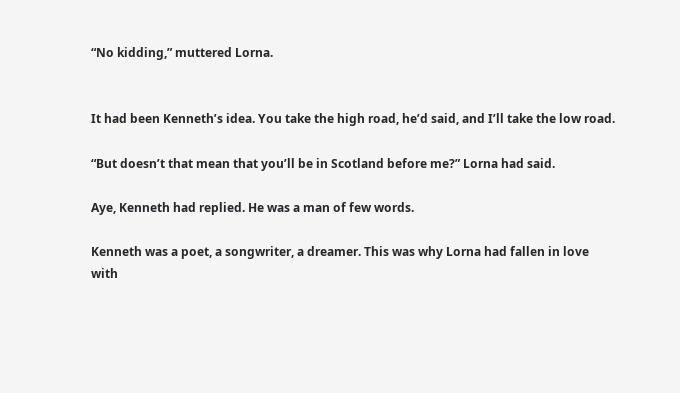“No kidding,” muttered Lorna.


It had been Kenneth’s idea. You take the high road, he’d said, and I’ll take the low road.

“But doesn’t that mean that you’ll be in Scotland before me?” Lorna had said.

Aye, Kenneth had replied. He was a man of few words.

Kenneth was a poet, a songwriter, a dreamer. This was why Lorna had fallen in love with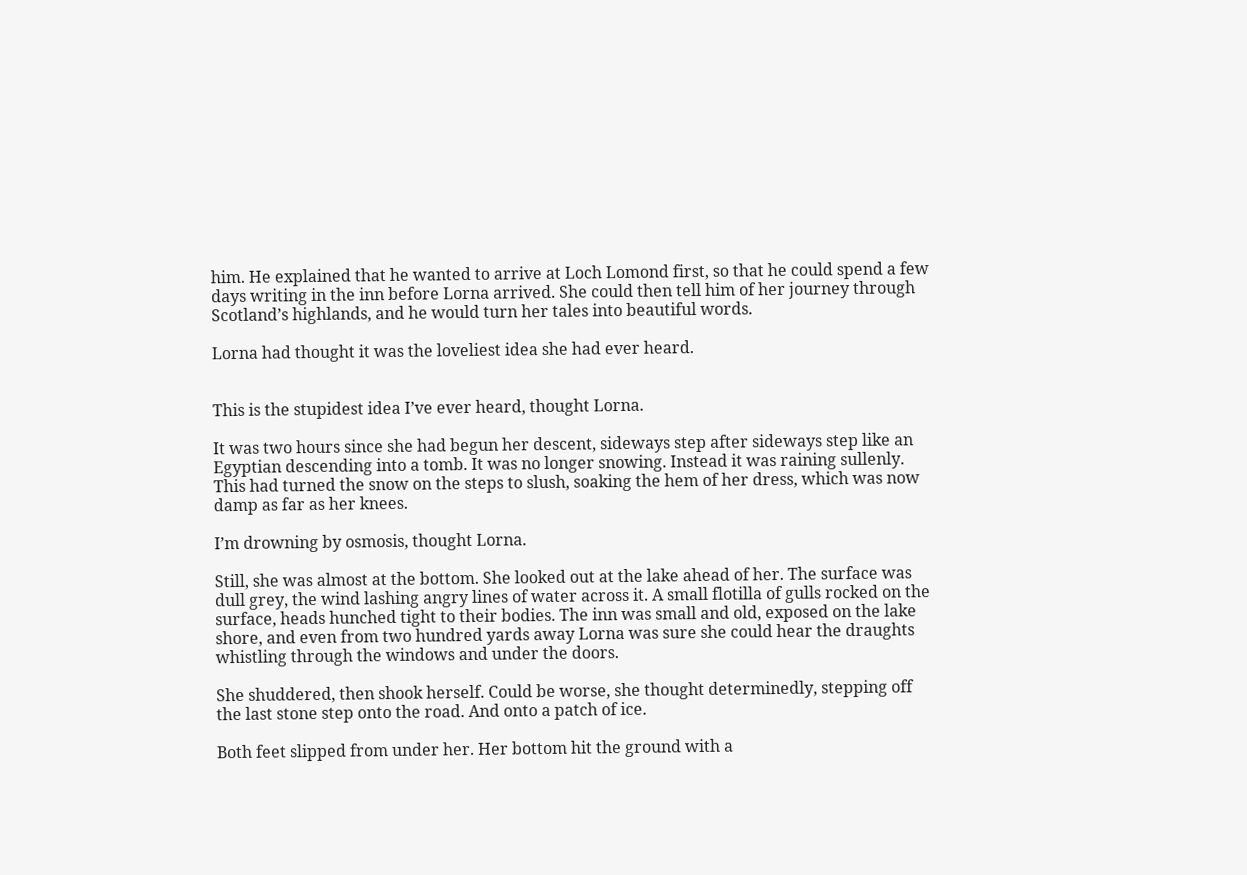him. He explained that he wanted to arrive at Loch Lomond first, so that he could spend a few days writing in the inn before Lorna arrived. She could then tell him of her journey through Scotland’s highlands, and he would turn her tales into beautiful words.

Lorna had thought it was the loveliest idea she had ever heard.


This is the stupidest idea I’ve ever heard, thought Lorna.

It was two hours since she had begun her descent, sideways step after sideways step like an Egyptian descending into a tomb. It was no longer snowing. Instead it was raining sullenly. This had turned the snow on the steps to slush, soaking the hem of her dress, which was now damp as far as her knees.

I’m drowning by osmosis, thought Lorna.

Still, she was almost at the bottom. She looked out at the lake ahead of her. The surface was dull grey, the wind lashing angry lines of water across it. A small flotilla of gulls rocked on the surface, heads hunched tight to their bodies. The inn was small and old, exposed on the lake shore, and even from two hundred yards away Lorna was sure she could hear the draughts whistling through the windows and under the doors.

She shuddered, then shook herself. Could be worse, she thought determinedly, stepping off the last stone step onto the road. And onto a patch of ice.

Both feet slipped from under her. Her bottom hit the ground with a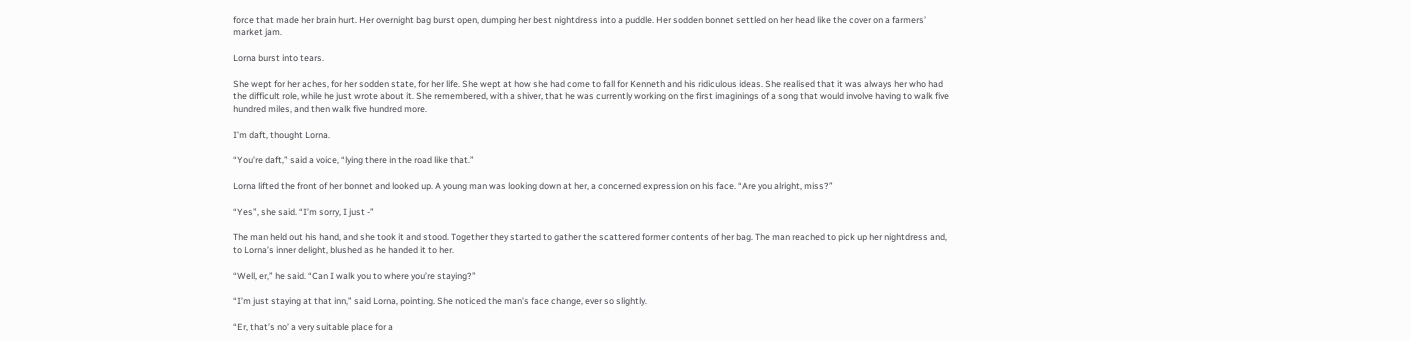force that made her brain hurt. Her overnight bag burst open, dumping her best nightdress into a puddle. Her sodden bonnet settled on her head like the cover on a farmers’ market jam.

Lorna burst into tears.

She wept for her aches, for her sodden state, for her life. She wept at how she had come to fall for Kenneth and his ridiculous ideas. She realised that it was always her who had the difficult role, while he just wrote about it. She remembered, with a shiver, that he was currently working on the first imaginings of a song that would involve having to walk five hundred miles, and then walk five hundred more.

I’m daft, thought Lorna.

“You’re daft,” said a voice, “lying there in the road like that.”

Lorna lifted the front of her bonnet and looked up. A young man was looking down at her, a concerned expression on his face. “Are you alright, miss?”

“Yes”, she said. “I’m sorry, I just -”

The man held out his hand, and she took it and stood. Together they started to gather the scattered former contents of her bag. The man reached to pick up her nightdress and, to Lorna’s inner delight, blushed as he handed it to her.

“Well, er,” he said. “Can I walk you to where you’re staying?”

“I’m just staying at that inn,” said Lorna, pointing. She noticed the man’s face change, ever so slightly.

“Er, that’s no’ a very suitable place for a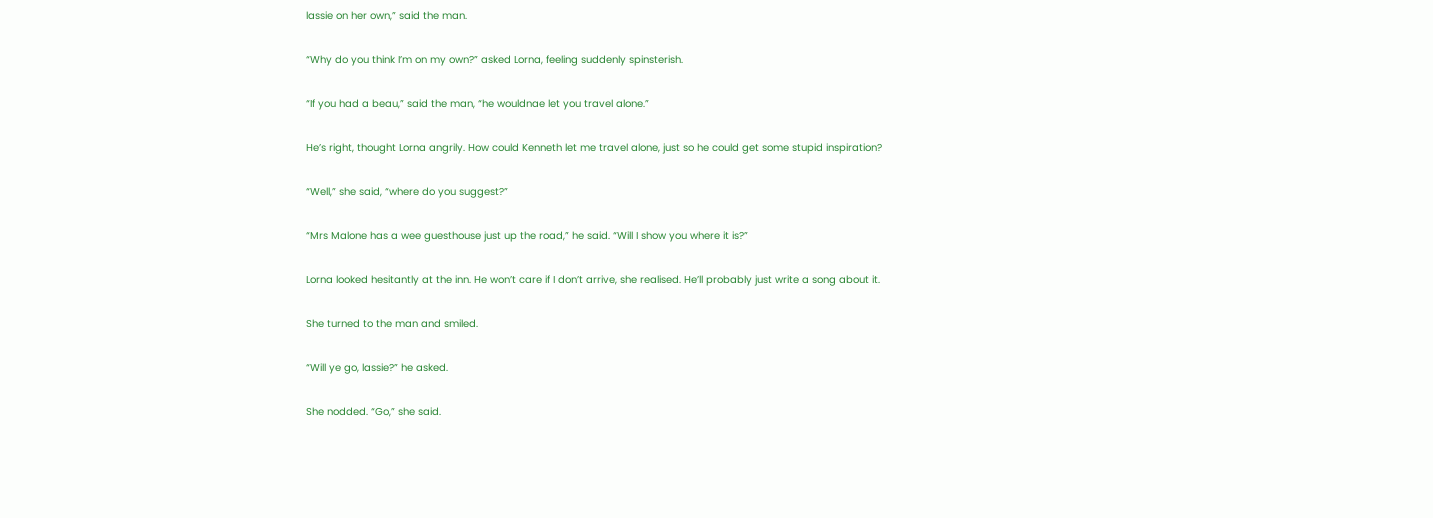lassie on her own,” said the man.

“Why do you think I’m on my own?” asked Lorna, feeling suddenly spinsterish.

“If you had a beau,” said the man, “he wouldnae let you travel alone.”

He’s right, thought Lorna angrily. How could Kenneth let me travel alone, just so he could get some stupid inspiration?

“Well,” she said, “where do you suggest?”

“Mrs Malone has a wee guesthouse just up the road,” he said. “Will I show you where it is?”

Lorna looked hesitantly at the inn. He won’t care if I don’t arrive, she realised. He’ll probably just write a song about it.

She turned to the man and smiled.

“Will ye go, lassie?” he asked.

She nodded. “Go,” she said.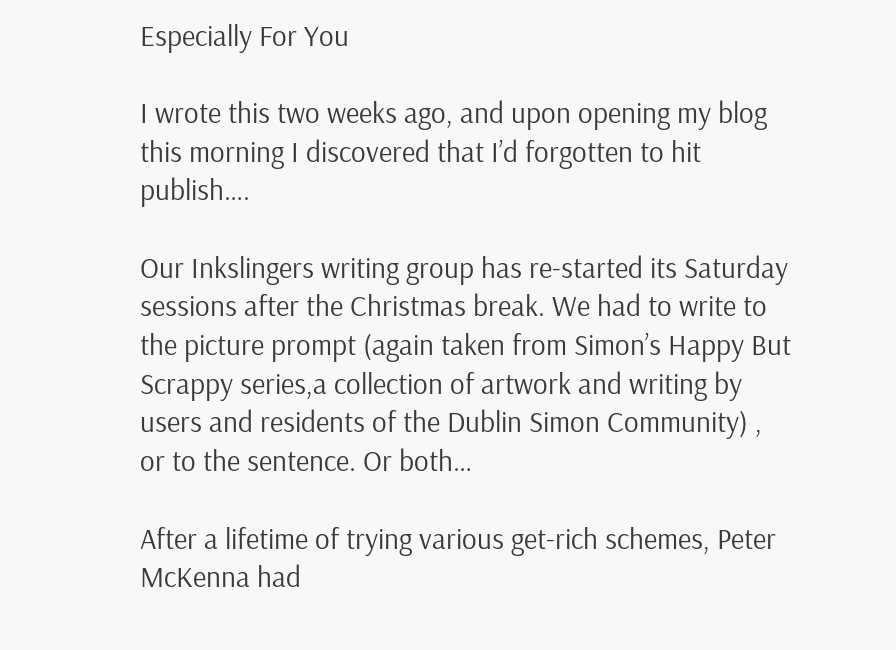Especially For You

I wrote this two weeks ago, and upon opening my blog this morning I discovered that I’d forgotten to hit publish….

Our Inkslingers writing group has re-started its Saturday sessions after the Christmas break. We had to write to the picture prompt (again taken from Simon’s Happy But Scrappy series,a collection of artwork and writing by users and residents of the Dublin Simon Community) , or to the sentence. Or both…

After a lifetime of trying various get-rich schemes, Peter McKenna had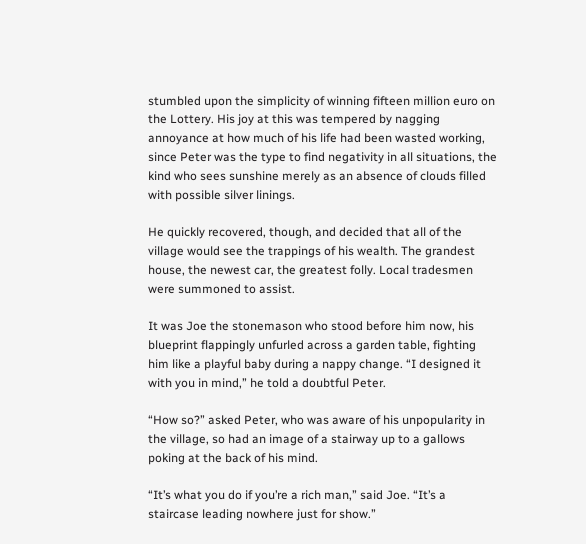stumbled upon the simplicity of winning fifteen million euro on the Lottery. His joy at this was tempered by nagging annoyance at how much of his life had been wasted working, since Peter was the type to find negativity in all situations, the kind who sees sunshine merely as an absence of clouds filled with possible silver linings.

He quickly recovered, though, and decided that all of the village would see the trappings of his wealth. The grandest house, the newest car, the greatest folly. Local tradesmen were summoned to assist.

It was Joe the stonemason who stood before him now, his blueprint flappingly unfurled across a garden table, fighting him like a playful baby during a nappy change. “I designed it with you in mind,” he told a doubtful Peter.

“How so?” asked Peter, who was aware of his unpopularity in the village, so had an image of a stairway up to a gallows poking at the back of his mind.

“It’s what you do if you’re a rich man,” said Joe. “It’s a staircase leading nowhere just for show.”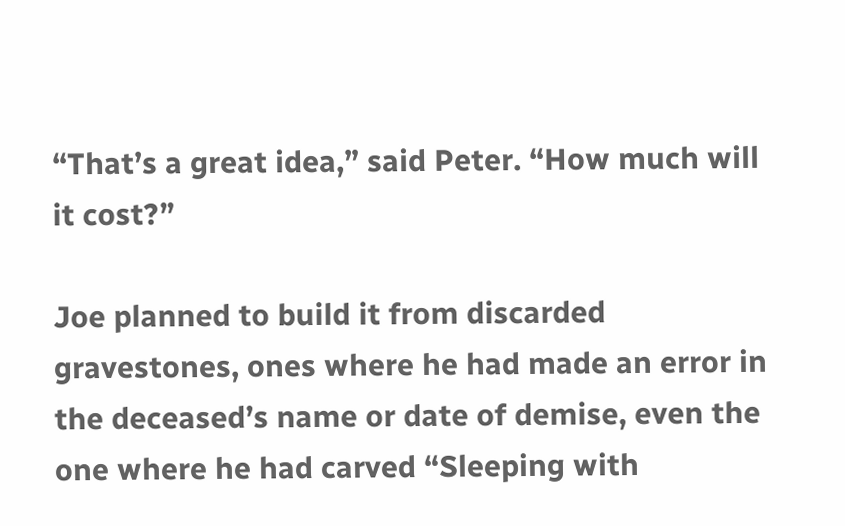“That’s a great idea,” said Peter. “How much will it cost?”

Joe planned to build it from discarded gravestones, ones where he had made an error in the deceased’s name or date of demise, even the one where he had carved “Sleeping with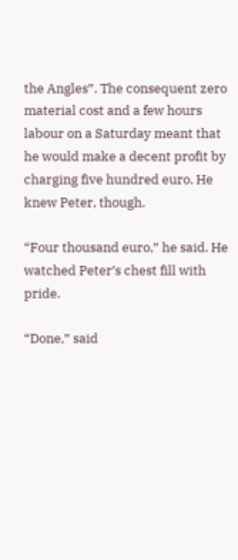the Angles”. The consequent zero material cost and a few hours labour on a Saturday meant that he would make a decent profit by charging five hundred euro. He knew Peter, though.

“Four thousand euro,” he said. He watched Peter’s chest fill with pride.

“Done,” said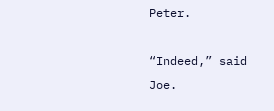Peter.

“Indeed,” said Joe.